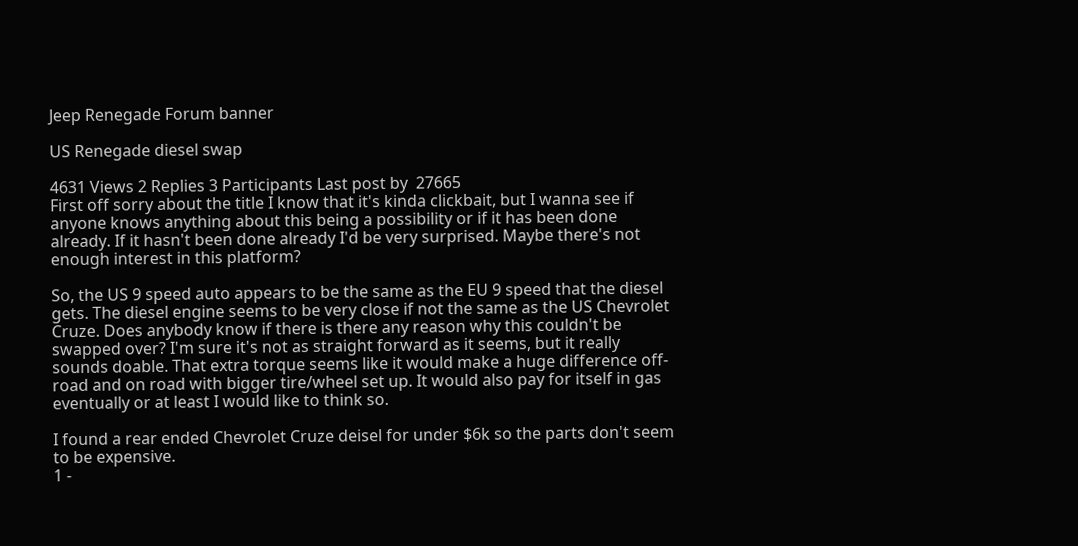Jeep Renegade Forum banner

US Renegade diesel swap

4631 Views 2 Replies 3 Participants Last post by  27665
First off sorry about the title I know that it's kinda clickbait, but I wanna see if anyone knows anything about this being a possibility or if it has been done already. If it hasn't been done already I'd be very surprised. Maybe there's not enough interest in this platform?

So, the US 9 speed auto appears to be the same as the EU 9 speed that the diesel gets. The diesel engine seems to be very close if not the same as the US Chevrolet Cruze. Does anybody know if there is there any reason why this couldn't be swapped over? I'm sure it's not as straight forward as it seems, but it really sounds doable. That extra torque seems like it would make a huge difference off-road and on road with bigger tire/wheel set up. It would also pay for itself in gas eventually or at least I would like to think so.

I found a rear ended Chevrolet Cruze deisel for under $6k so the parts don't seem to be expensive.
1 -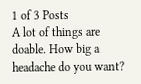1 of 3 Posts
A lot of things are doable. How big a headache do you want?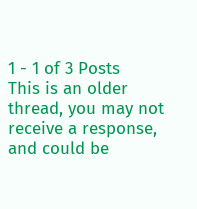1 - 1 of 3 Posts
This is an older thread, you may not receive a response, and could be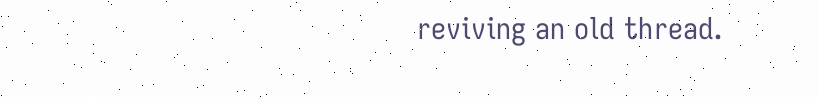reviving an old thread.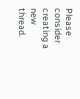Please consider creating a new thread.